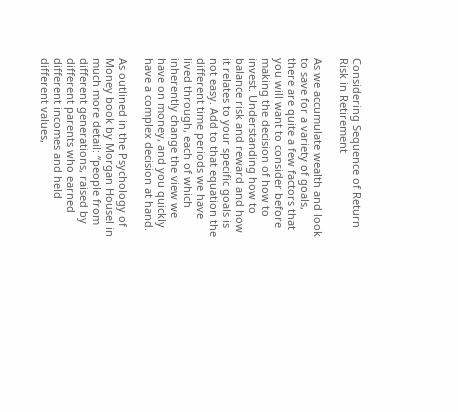Considering Sequence of Return Risk in Retirement

As we accumulate wealth and look to save for a variety of goals, there are quite a few factors that you will want to consider before making the decision of how to invest. Understanding how to balance risk and reward and how it relates to your specific goals is not easy. Add to that equation the different time periods we have lived through, each of which inherently change the view we have on money, and you quickly have a complex decision at hand.

As outlined in the Psychology of Money book by Morgan Housel in much more detail: “people from different generations, raised by different parents who earned different incomes and held different values,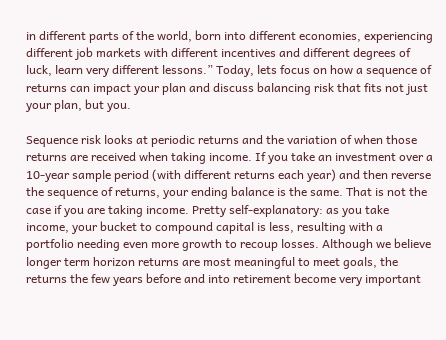in different parts of the world, born into different economies, experiencing different job markets with different incentives and different degrees of luck, learn very different lessons.” Today, lets focus on how a sequence of returns can impact your plan and discuss balancing risk that fits not just your plan, but you.

Sequence risk looks at periodic returns and the variation of when those returns are received when taking income. If you take an investment over a 10-year sample period (with different returns each year) and then reverse the sequence of returns, your ending balance is the same. That is not the case if you are taking income. Pretty self-explanatory: as you take income, your bucket to compound capital is less, resulting with a portfolio needing even more growth to recoup losses. Although we believe longer term horizon returns are most meaningful to meet goals, the returns the few years before and into retirement become very important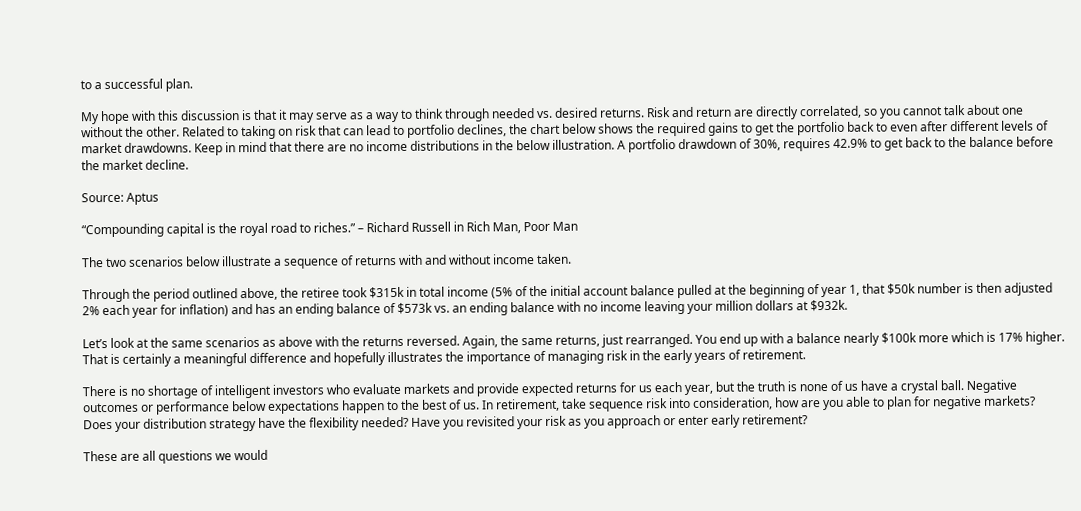to a successful plan.

My hope with this discussion is that it may serve as a way to think through needed vs. desired returns. Risk and return are directly correlated, so you cannot talk about one without the other. Related to taking on risk that can lead to portfolio declines, the chart below shows the required gains to get the portfolio back to even after different levels of market drawdowns. Keep in mind that there are no income distributions in the below illustration. A portfolio drawdown of 30%, requires 42.9% to get back to the balance before the market decline.

Source: Aptus

“Compounding capital is the royal road to riches.” – Richard Russell in Rich Man, Poor Man

The two scenarios below illustrate a sequence of returns with and without income taken.

Through the period outlined above, the retiree took $315k in total income (5% of the initial account balance pulled at the beginning of year 1, that $50k number is then adjusted 2% each year for inflation) and has an ending balance of $573k vs. an ending balance with no income leaving your million dollars at $932k.

Let’s look at the same scenarios as above with the returns reversed. Again, the same returns, just rearranged. You end up with a balance nearly $100k more which is 17% higher. That is certainly a meaningful difference and hopefully illustrates the importance of managing risk in the early years of retirement.

There is no shortage of intelligent investors who evaluate markets and provide expected returns for us each year, but the truth is none of us have a crystal ball. Negative outcomes or performance below expectations happen to the best of us. In retirement, take sequence risk into consideration, how are you able to plan for negative markets? Does your distribution strategy have the flexibility needed? Have you revisited your risk as you approach or enter early retirement?

These are all questions we would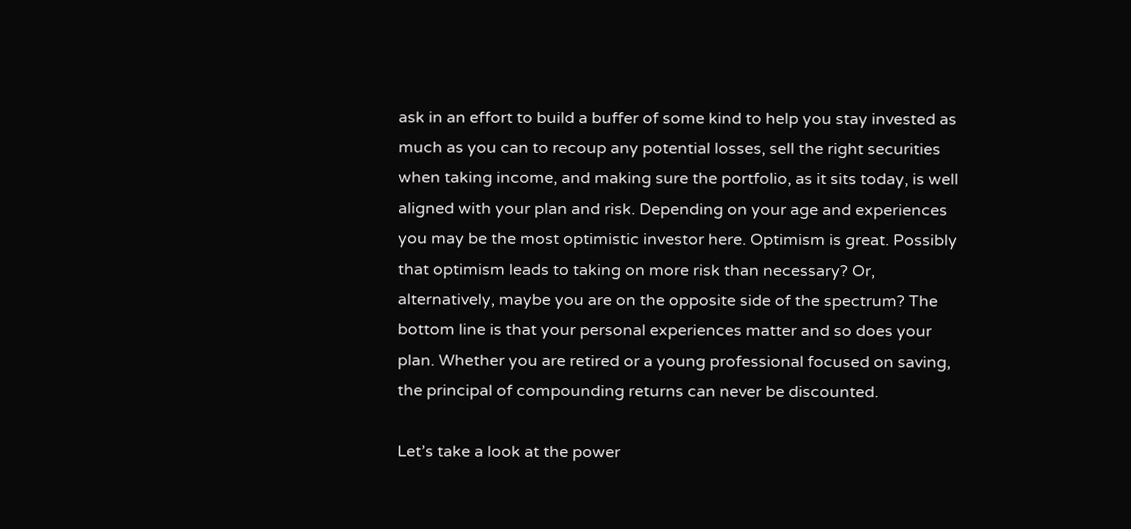ask in an effort to build a buffer of some kind to help you stay invested as much as you can to recoup any potential losses, sell the right securities when taking income, and making sure the portfolio, as it sits today, is well aligned with your plan and risk. Depending on your age and experiences you may be the most optimistic investor here. Optimism is great. Possibly that optimism leads to taking on more risk than necessary? Or, alternatively, maybe you are on the opposite side of the spectrum? The bottom line is that your personal experiences matter and so does your plan. Whether you are retired or a young professional focused on saving, the principal of compounding returns can never be discounted.

Let’s take a look at the power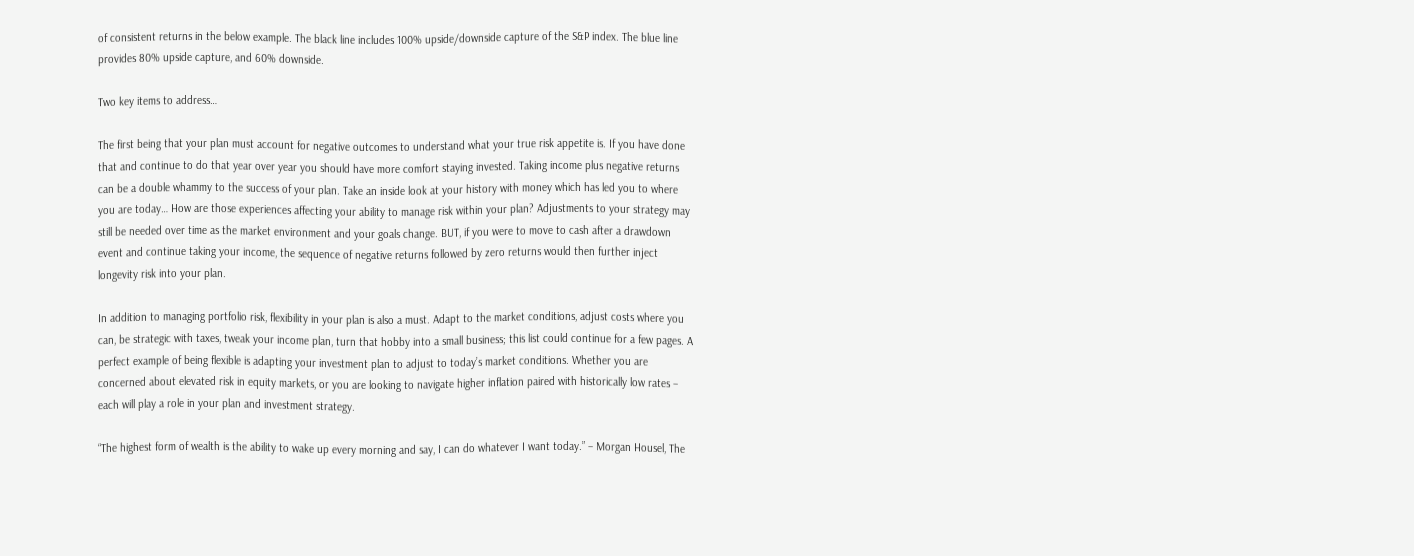of consistent returns in the below example. The black line includes 100% upside/downside capture of the S&P index. The blue line provides 80% upside capture, and 60% downside.

Two key items to address…

The first being that your plan must account for negative outcomes to understand what your true risk appetite is. If you have done that and continue to do that year over year you should have more comfort staying invested. Taking income plus negative returns can be a double whammy to the success of your plan. Take an inside look at your history with money which has led you to where you are today… How are those experiences affecting your ability to manage risk within your plan? Adjustments to your strategy may still be needed over time as the market environment and your goals change. BUT, if you were to move to cash after a drawdown event and continue taking your income, the sequence of negative returns followed by zero returns would then further inject longevity risk into your plan.

In addition to managing portfolio risk, flexibility in your plan is also a must. Adapt to the market conditions, adjust costs where you can, be strategic with taxes, tweak your income plan, turn that hobby into a small business; this list could continue for a few pages. A perfect example of being flexible is adapting your investment plan to adjust to today’s market conditions. Whether you are concerned about elevated risk in equity markets, or you are looking to navigate higher inflation paired with historically low rates – each will play a role in your plan and investment strategy.

“The highest form of wealth is the ability to wake up every morning and say, I can do whatever I want today.” – Morgan Housel, The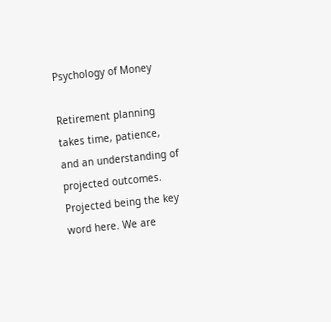Psychology of Money

Retirement planning takes time, patience, and an understanding of projected outcomes. Projected being the key word here. We are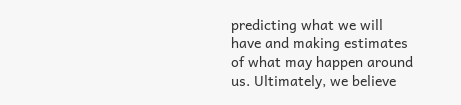predicting what we will have and making estimates of what may happen around us. Ultimately, we believe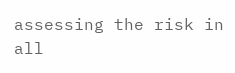assessing the risk in all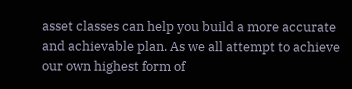asset classes can help you build a more accurate and achievable plan. As we all attempt to achieve our own highest form of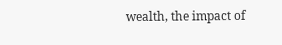wealth, the impact of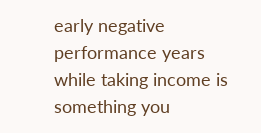early negative performance years while taking income is something you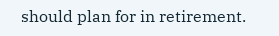should plan for in retirement.